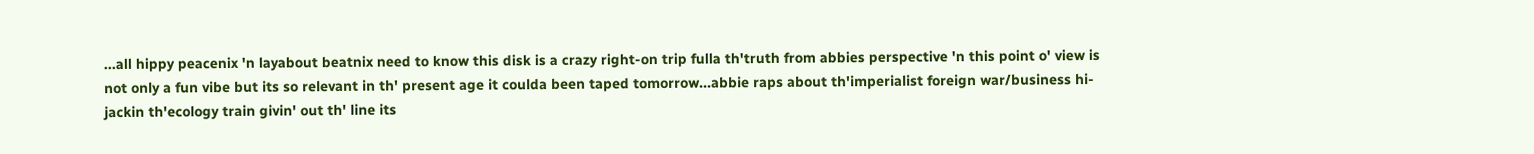...all hippy peacenix 'n layabout beatnix need to know this disk is a crazy right-on trip fulla th'truth from abbies perspective 'n this point o' view is not only a fun vibe but its so relevant in th' present age it coulda been taped tomorrow...abbie raps about th'imperialist foreign war/business hi-jackin th'ecology train givin' out th' line its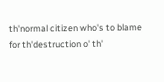th'normal citizen who's to blame for th'destruction o' th'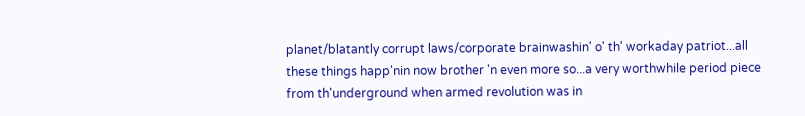planet/blatantly corrupt laws/corporate brainwashin' o' th' workaday patriot...all these things happ'nin now brother 'n even more so...a very worthwhile period piece from th'underground when armed revolution was in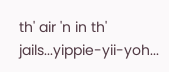th' air 'n in th' jails...yippie-yii-yoh...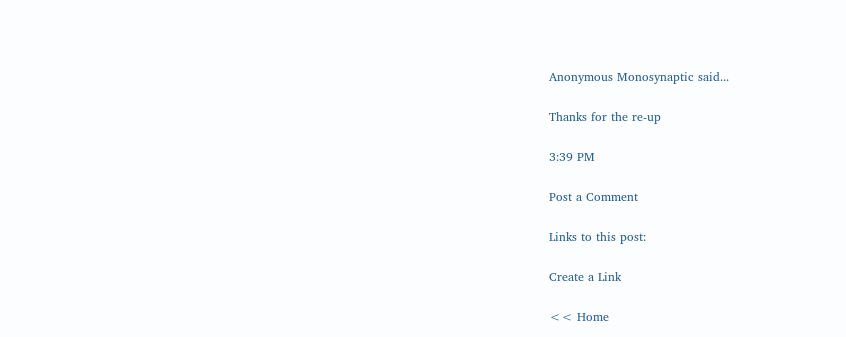Anonymous Monosynaptic said...

Thanks for the re-up

3:39 PM

Post a Comment

Links to this post:

Create a Link

<< Home